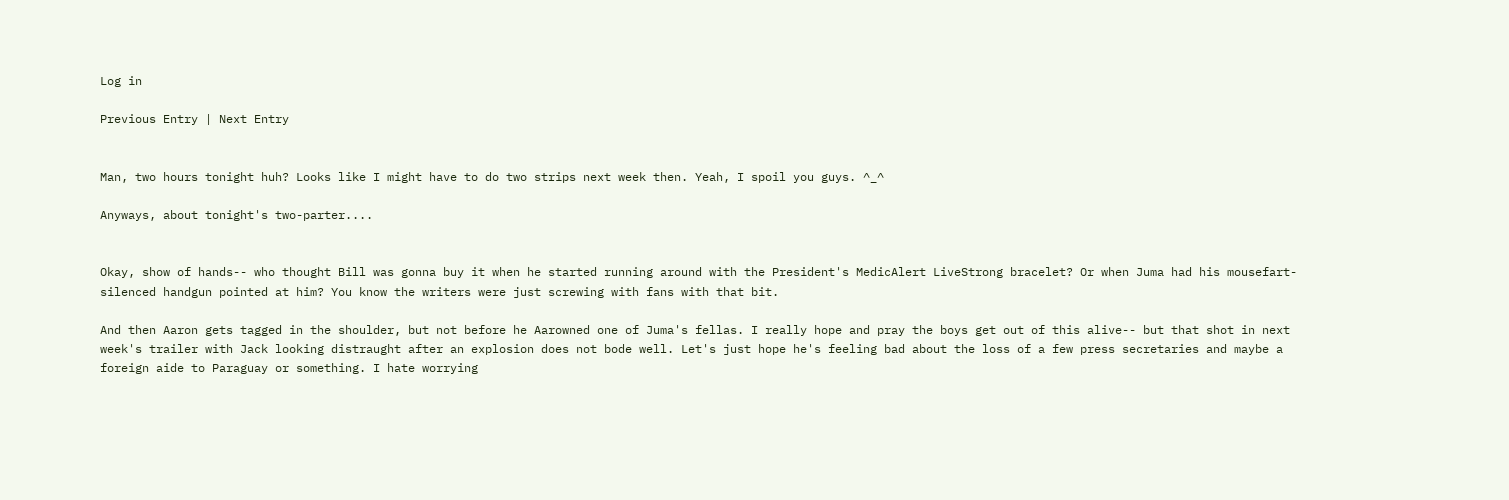Log in

Previous Entry | Next Entry


Man, two hours tonight huh? Looks like I might have to do two strips next week then. Yeah, I spoil you guys. ^_^

Anyways, about tonight's two-parter....


Okay, show of hands-- who thought Bill was gonna buy it when he started running around with the President's MedicAlert LiveStrong bracelet? Or when Juma had his mousefart-silenced handgun pointed at him? You know the writers were just screwing with fans with that bit.

And then Aaron gets tagged in the shoulder, but not before he Aarowned one of Juma's fellas. I really hope and pray the boys get out of this alive-- but that shot in next week's trailer with Jack looking distraught after an explosion does not bode well. Let's just hope he's feeling bad about the loss of a few press secretaries and maybe a foreign aide to Paraguay or something. I hate worrying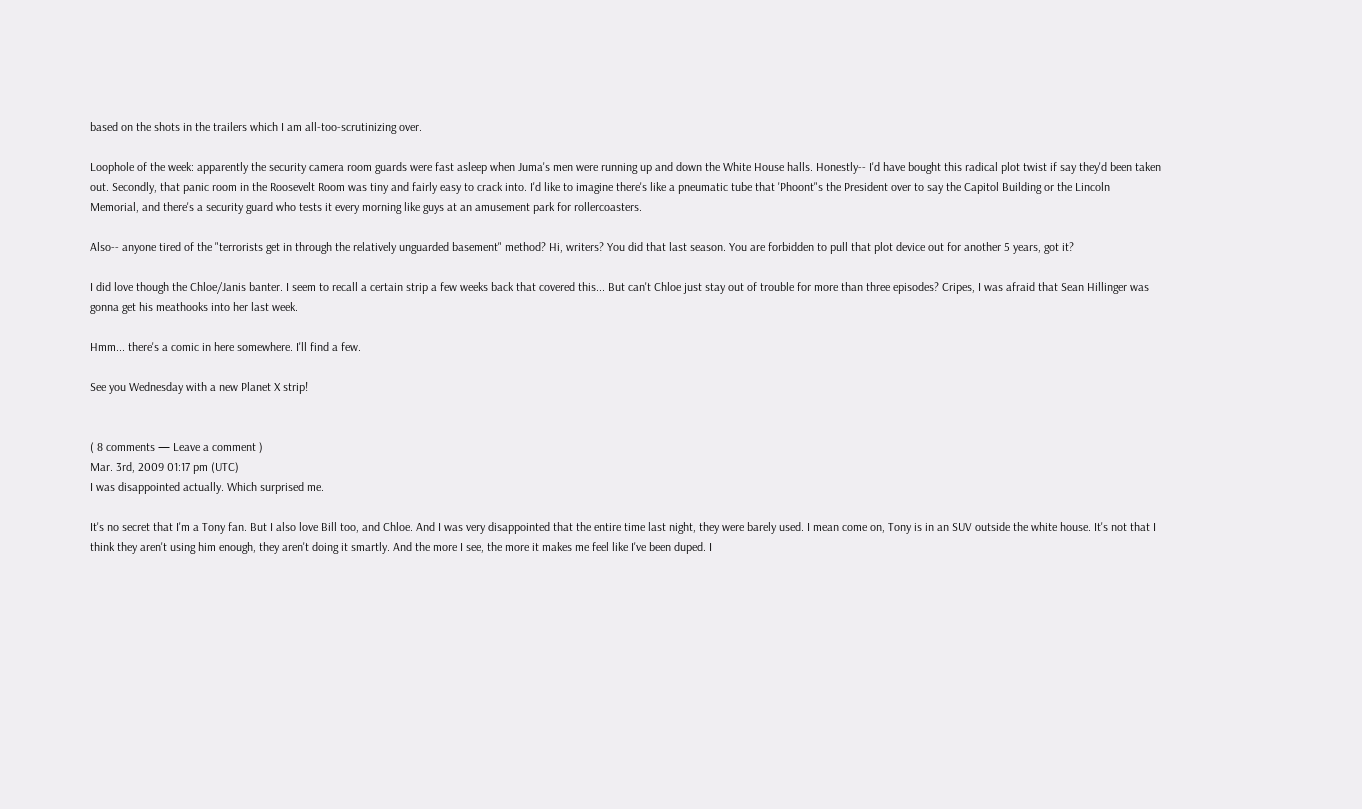based on the shots in the trailers which I am all-too-scrutinizing over.

Loophole of the week: apparently the security camera room guards were fast asleep when Juma's men were running up and down the White House halls. Honestly-- I'd have bought this radical plot twist if say they'd been taken out. Secondly, that panic room in the Roosevelt Room was tiny and fairly easy to crack into. I'd like to imagine there's like a pneumatic tube that 'Phoont"s the President over to say the Capitol Building or the Lincoln Memorial, and there's a security guard who tests it every morning like guys at an amusement park for rollercoasters.

Also-- anyone tired of the "terrorists get in through the relatively unguarded basement" method? Hi, writers? You did that last season. You are forbidden to pull that plot device out for another 5 years, got it?

I did love though the Chloe/Janis banter. I seem to recall a certain strip a few weeks back that covered this... But can't Chloe just stay out of trouble for more than three episodes? Cripes, I was afraid that Sean Hillinger was gonna get his meathooks into her last week.

Hmm... there's a comic in here somewhere. I'll find a few.

See you Wednesday with a new Planet X strip!


( 8 comments — Leave a comment )
Mar. 3rd, 2009 01:17 pm (UTC)
I was disappointed actually. Which surprised me.

It's no secret that I'm a Tony fan. But I also love Bill too, and Chloe. And I was very disappointed that the entire time last night, they were barely used. I mean come on, Tony is in an SUV outside the white house. It's not that I think they aren't using him enough, they aren't doing it smartly. And the more I see, the more it makes me feel like I've been duped. I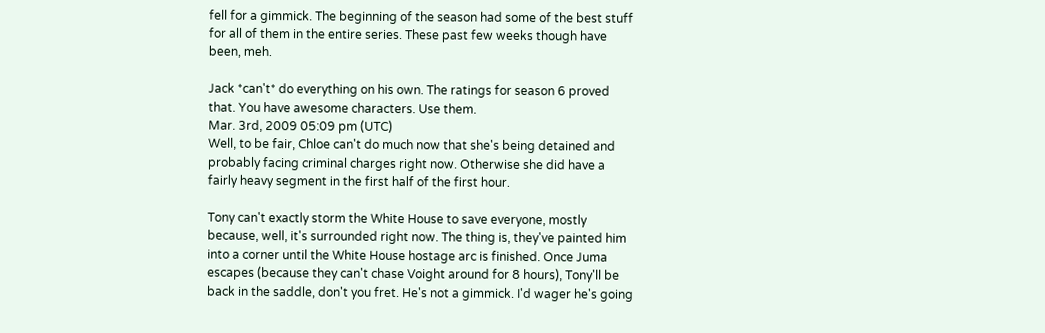fell for a gimmick. The beginning of the season had some of the best stuff for all of them in the entire series. These past few weeks though have been, meh.

Jack *can't* do everything on his own. The ratings for season 6 proved that. You have awesome characters. Use them.
Mar. 3rd, 2009 05:09 pm (UTC)
Well, to be fair, Chloe can't do much now that she's being detained and probably facing criminal charges right now. Otherwise she did have a fairly heavy segment in the first half of the first hour.

Tony can't exactly storm the White House to save everyone, mostly because, well, it's surrounded right now. The thing is, they've painted him into a corner until the White House hostage arc is finished. Once Juma escapes (because they can't chase Voight around for 8 hours), Tony'll be back in the saddle, don't you fret. He's not a gimmick. I'd wager he's going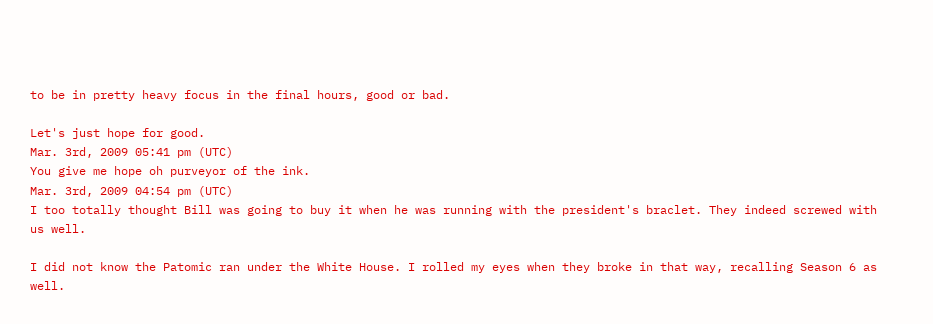to be in pretty heavy focus in the final hours, good or bad.

Let's just hope for good.
Mar. 3rd, 2009 05:41 pm (UTC)
You give me hope oh purveyor of the ink.
Mar. 3rd, 2009 04:54 pm (UTC)
I too totally thought Bill was going to buy it when he was running with the president's braclet. They indeed screwed with us well.

I did not know the Patomic ran under the White House. I rolled my eyes when they broke in that way, recalling Season 6 as well.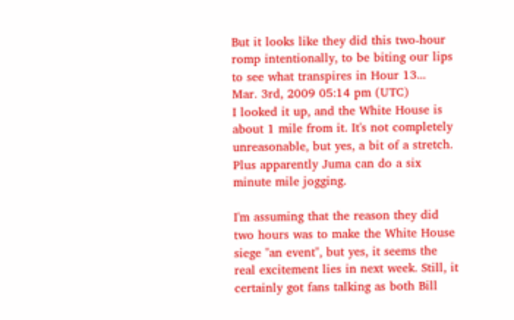But it looks like they did this two-hour romp intentionally, to be biting our lips to see what transpires in Hour 13...
Mar. 3rd, 2009 05:14 pm (UTC)
I looked it up, and the White House is about 1 mile from it. It's not completely unreasonable, but yes, a bit of a stretch. Plus apparently Juma can do a six minute mile jogging.

I'm assuming that the reason they did two hours was to make the White House siege "an event", but yes, it seems the real excitement lies in next week. Still, it certainly got fans talking as both Bill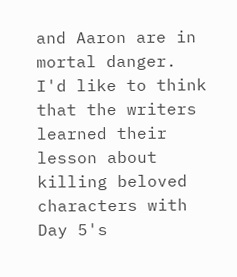and Aaron are in mortal danger. I'd like to think that the writers learned their lesson about killing beloved characters with Day 5's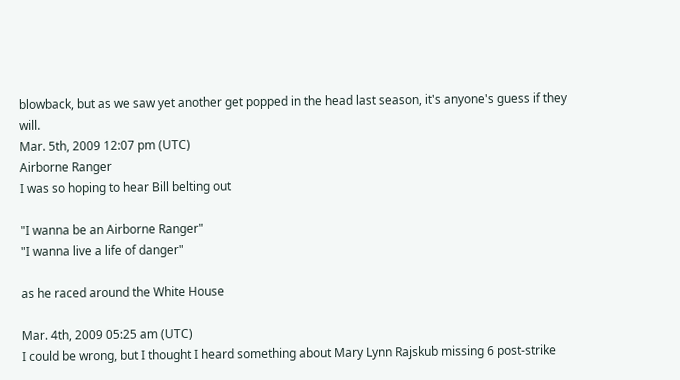blowback, but as we saw yet another get popped in the head last season, it's anyone's guess if they will.
Mar. 5th, 2009 12:07 pm (UTC)
Airborne Ranger
I was so hoping to hear Bill belting out

"I wanna be an Airborne Ranger"
"I wanna live a life of danger"

as he raced around the White House

Mar. 4th, 2009 05:25 am (UTC)
I could be wrong, but I thought I heard something about Mary Lynn Rajskub missing 6 post-strike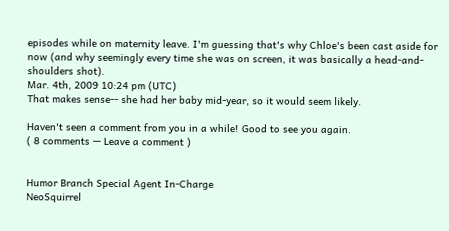episodes while on maternity leave. I'm guessing that's why Chloe's been cast aside for now (and why seemingly every time she was on screen, it was basically a head-and-shoulders shot).
Mar. 4th, 2009 10:24 pm (UTC)
That makes sense-- she had her baby mid-year, so it would seem likely.

Haven't seen a comment from you in a while! Good to see you again.
( 8 comments — Leave a comment )


Humor Branch Special Agent In-Charge
NeoSquirrel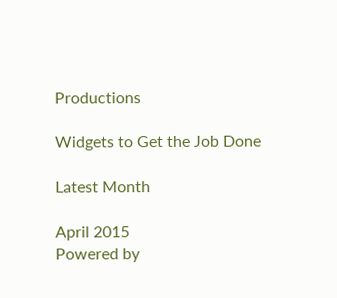Productions

Widgets to Get the Job Done

Latest Month

April 2015
Powered by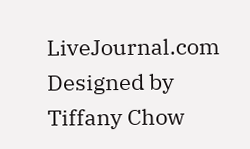LiveJournal.com
Designed by Tiffany Chow